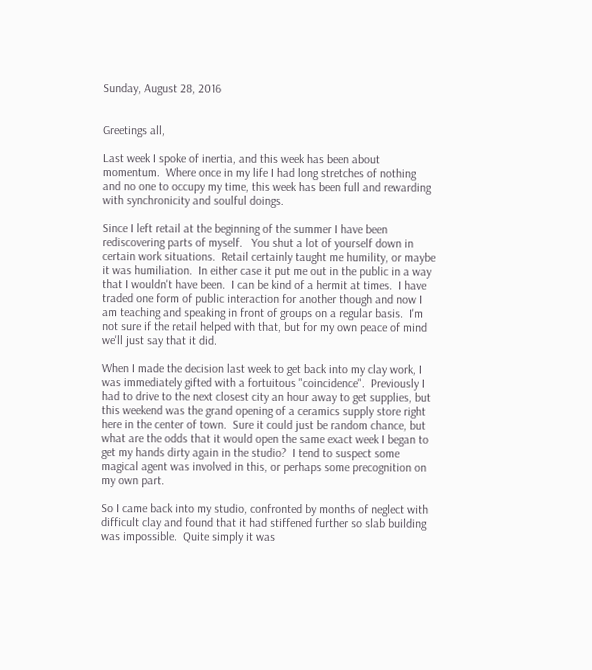Sunday, August 28, 2016


Greetings all,

Last week I spoke of inertia, and this week has been about momentum.  Where once in my life I had long stretches of nothing and no one to occupy my time, this week has been full and rewarding with synchronicity and soulful doings.

Since I left retail at the beginning of the summer I have been rediscovering parts of myself.   You shut a lot of yourself down in certain work situations.  Retail certainly taught me humility, or maybe it was humiliation.  In either case it put me out in the public in a way that I wouldn't have been.  I can be kind of a hermit at times.  I have traded one form of public interaction for another though and now I am teaching and speaking in front of groups on a regular basis.  I'm not sure if the retail helped with that, but for my own peace of mind we'll just say that it did.

When I made the decision last week to get back into my clay work, I was immediately gifted with a fortuitous "coincidence".  Previously I had to drive to the next closest city an hour away to get supplies, but this weekend was the grand opening of a ceramics supply store right here in the center of town.  Sure it could just be random chance, but what are the odds that it would open the same exact week I began to get my hands dirty again in the studio?  I tend to suspect some magical agent was involved in this, or perhaps some precognition on my own part.

So I came back into my studio, confronted by months of neglect with difficult clay and found that it had stiffened further so slab building was impossible.  Quite simply it was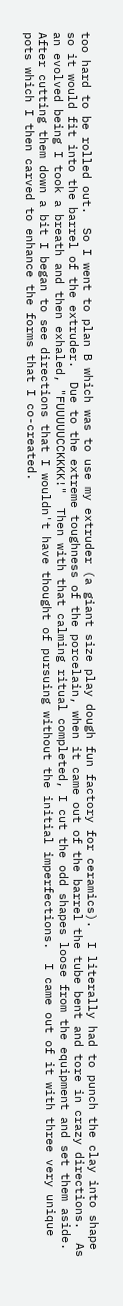too hard to be rolled out.  So I went to plan B which was to use my extruder (a giant size play dough fun factory for ceramics).  I literally had to punch the clay into shape so it would fit into the barrel of the extruder.  Due to the extreme toughness of the porcelain, when it came out of the barrel the tube bent and tore in crazy directions.  As an evolved being I took a breath and then exhaled, "FUUUUUCCKKKK!"  Then with that calming ritual completed, I cut the odd shapes loose from the equipment and set them aside.  After cutting them down a bit I began to see directions that I wouldn't have thought of pursuing without the initial imperfections.  I came out of it with three very unique pots which I then carved to enhance the forms that I co-created.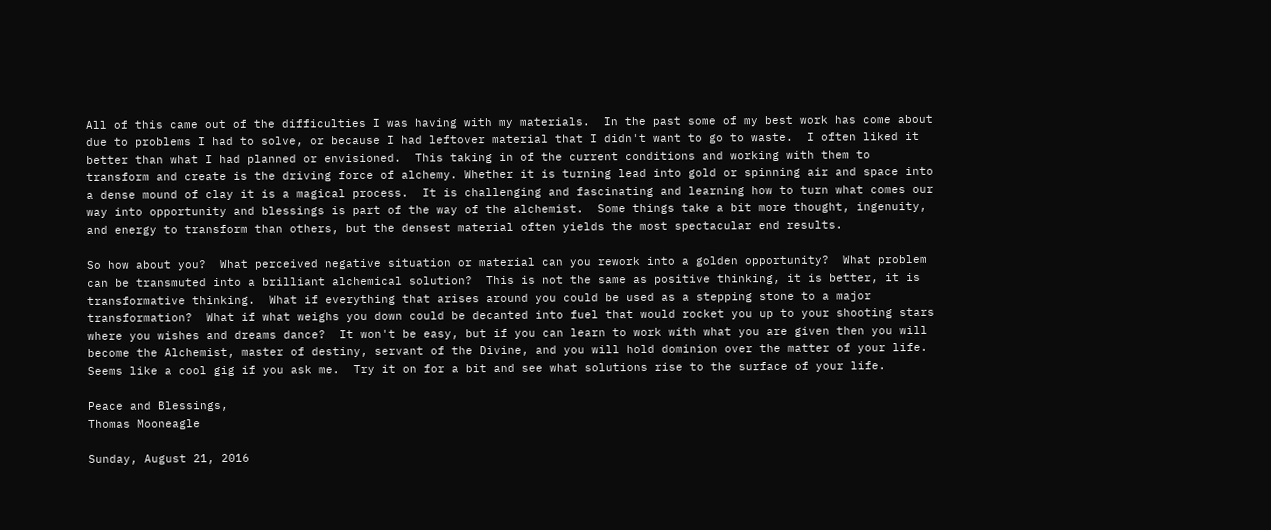All of this came out of the difficulties I was having with my materials.  In the past some of my best work has come about due to problems I had to solve, or because I had leftover material that I didn't want to go to waste.  I often liked it better than what I had planned or envisioned.  This taking in of the current conditions and working with them to transform and create is the driving force of alchemy. Whether it is turning lead into gold or spinning air and space into a dense mound of clay it is a magical process.  It is challenging and fascinating and learning how to turn what comes our way into opportunity and blessings is part of the way of the alchemist.  Some things take a bit more thought, ingenuity,  and energy to transform than others, but the densest material often yields the most spectacular end results.

So how about you?  What perceived negative situation or material can you rework into a golden opportunity?  What problem can be transmuted into a brilliant alchemical solution?  This is not the same as positive thinking, it is better, it is transformative thinking.  What if everything that arises around you could be used as a stepping stone to a major transformation?  What if what weighs you down could be decanted into fuel that would rocket you up to your shooting stars where you wishes and dreams dance?  It won't be easy, but if you can learn to work with what you are given then you will become the Alchemist, master of destiny, servant of the Divine, and you will hold dominion over the matter of your life.  Seems like a cool gig if you ask me.  Try it on for a bit and see what solutions rise to the surface of your life.

Peace and Blessings,
Thomas Mooneagle

Sunday, August 21, 2016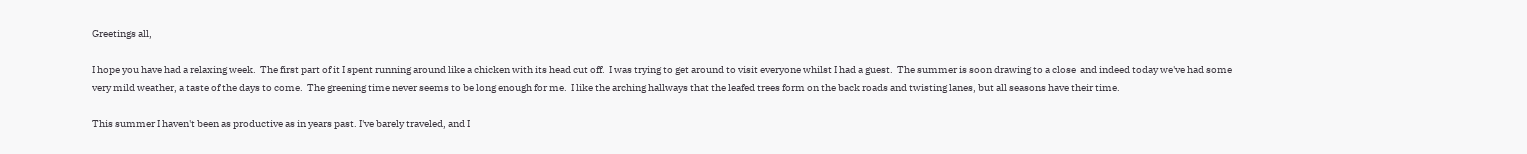Greetings all,

I hope you have had a relaxing week.  The first part of it I spent running around like a chicken with its head cut off.  I was trying to get around to visit everyone whilst I had a guest.  The summer is soon drawing to a close  and indeed today we've had some very mild weather, a taste of the days to come.  The greening time never seems to be long enough for me.  I like the arching hallways that the leafed trees form on the back roads and twisting lanes, but all seasons have their time.

This summer I haven't been as productive as in years past. I've barely traveled, and I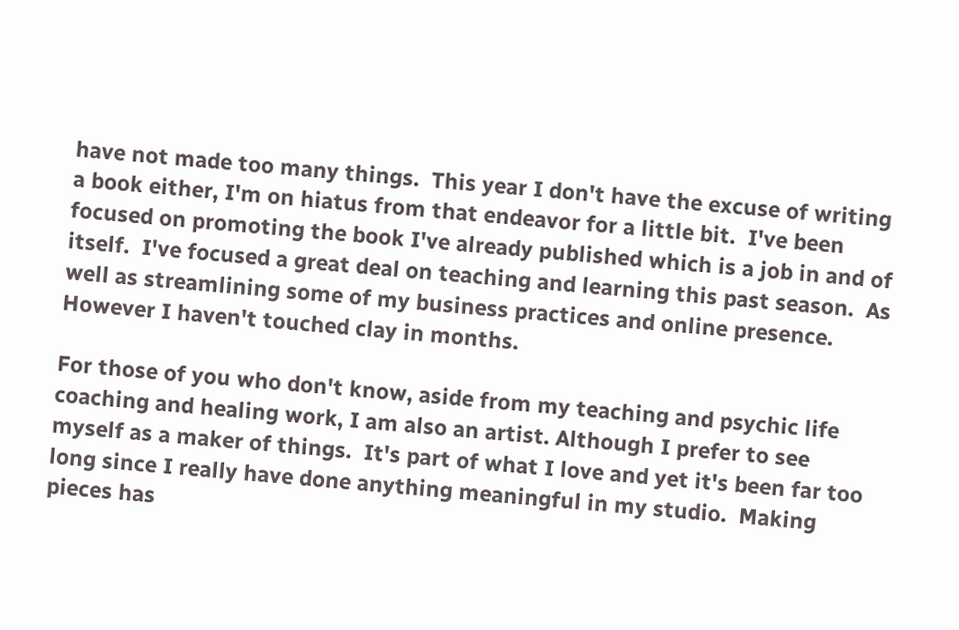have not made too many things.  This year I don't have the excuse of writing a book either, I'm on hiatus from that endeavor for a little bit.  I've been focused on promoting the book I've already published which is a job in and of itself.  I've focused a great deal on teaching and learning this past season.  As well as streamlining some of my business practices and online presence.  However I haven't touched clay in months.

For those of you who don't know, aside from my teaching and psychic life coaching and healing work, I am also an artist. Although I prefer to see myself as a maker of things.  It's part of what I love and yet it's been far too long since I really have done anything meaningful in my studio.  Making pieces has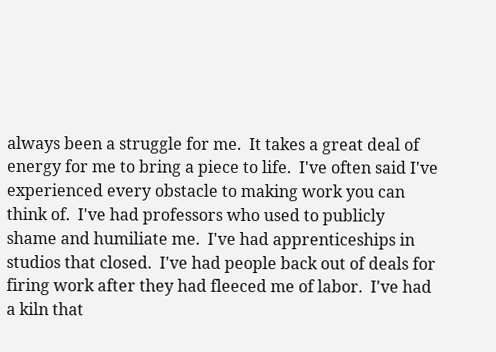always been a struggle for me.  It takes a great deal of energy for me to bring a piece to life.  I've often said I've experienced every obstacle to making work you can think of.  I've had professors who used to publicly shame and humiliate me.  I've had apprenticeships in studios that closed.  I've had people back out of deals for firing work after they had fleeced me of labor.  I've had a kiln that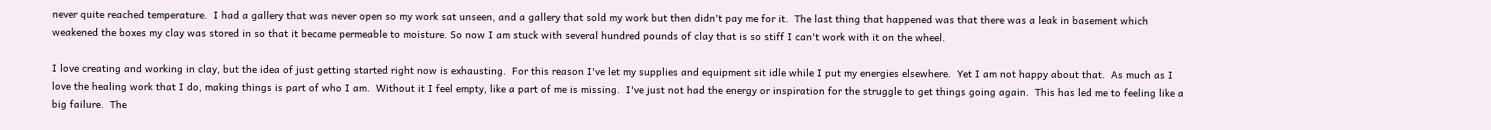never quite reached temperature.  I had a gallery that was never open so my work sat unseen, and a gallery that sold my work but then didn't pay me for it.  The last thing that happened was that there was a leak in basement which weakened the boxes my clay was stored in so that it became permeable to moisture. So now I am stuck with several hundred pounds of clay that is so stiff I can't work with it on the wheel.

I love creating and working in clay, but the idea of just getting started right now is exhausting.  For this reason I've let my supplies and equipment sit idle while I put my energies elsewhere.  Yet I am not happy about that.  As much as I love the healing work that I do, making things is part of who I am.  Without it I feel empty, like a part of me is missing.  I've just not had the energy or inspiration for the struggle to get things going again.  This has led me to feeling like a big failure.  The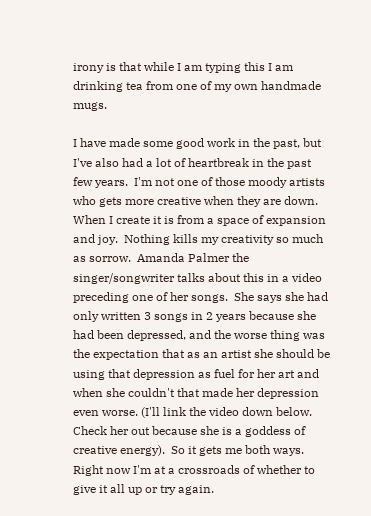irony is that while I am typing this I am drinking tea from one of my own handmade mugs.

I have made some good work in the past, but I've also had a lot of heartbreak in the past few years.  I'm not one of those moody artists who gets more creative when they are down.  When I create it is from a space of expansion and joy.  Nothing kills my creativity so much as sorrow.  Amanda Palmer the singer/songwriter talks about this in a video preceding one of her songs.  She says she had only written 3 songs in 2 years because she had been depressed, and the worse thing was the expectation that as an artist she should be using that depression as fuel for her art and when she couldn't that made her depression even worse. (I'll link the video down below. Check her out because she is a goddess of creative energy).  So it gets me both ways.  Right now I'm at a crossroads of whether to give it all up or try again.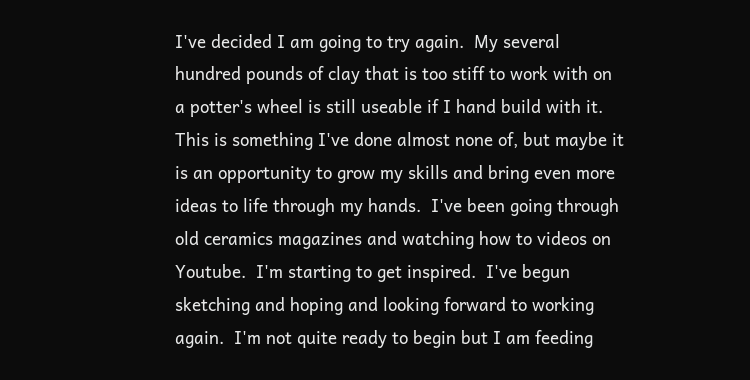I've decided I am going to try again.  My several hundred pounds of clay that is too stiff to work with on a potter's wheel is still useable if I hand build with it.  This is something I've done almost none of, but maybe it is an opportunity to grow my skills and bring even more ideas to life through my hands.  I've been going through old ceramics magazines and watching how to videos on Youtube.  I'm starting to get inspired.  I've begun sketching and hoping and looking forward to working again.  I'm not quite ready to begin but I am feeding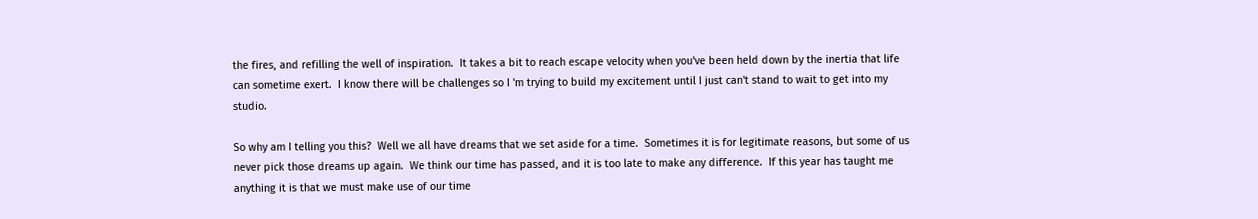the fires, and refilling the well of inspiration.  It takes a bit to reach escape velocity when you've been held down by the inertia that life can sometime exert.  I know there will be challenges so I 'm trying to build my excitement until I just can't stand to wait to get into my studio.

So why am I telling you this?  Well we all have dreams that we set aside for a time.  Sometimes it is for legitimate reasons, but some of us never pick those dreams up again.  We think our time has passed, and it is too late to make any difference.  If this year has taught me anything it is that we must make use of our time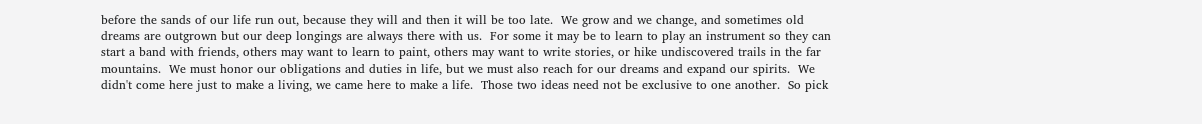before the sands of our life run out, because they will and then it will be too late.  We grow and we change, and sometimes old dreams are outgrown but our deep longings are always there with us.  For some it may be to learn to play an instrument so they can start a band with friends, others may want to learn to paint, others may want to write stories, or hike undiscovered trails in the far mountains.  We must honor our obligations and duties in life, but we must also reach for our dreams and expand our spirits.  We didn't come here just to make a living, we came here to make a life.  Those two ideas need not be exclusive to one another.  So pick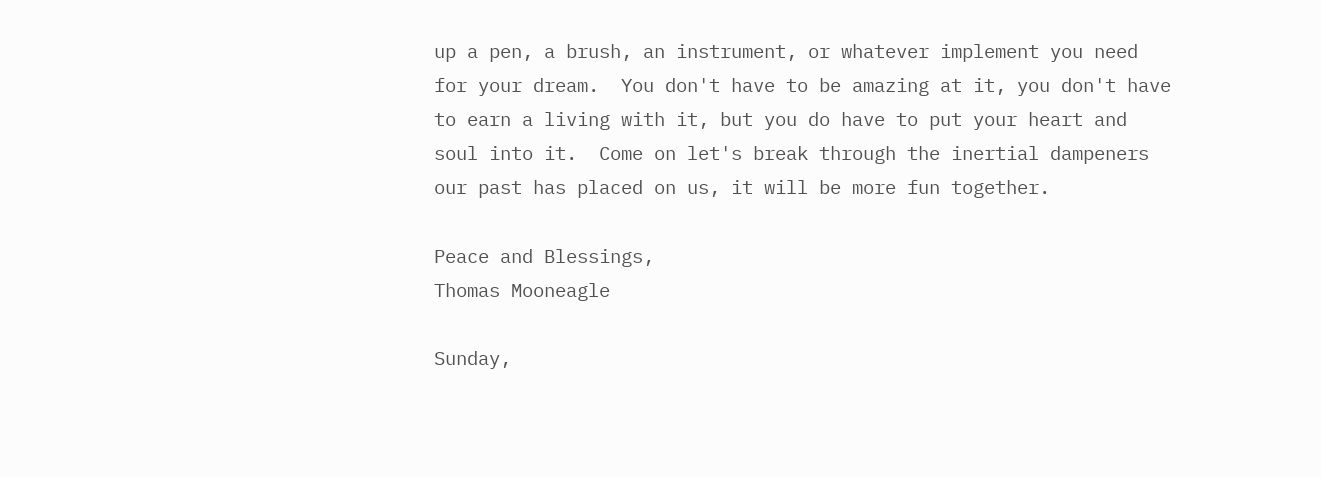up a pen, a brush, an instrument, or whatever implement you need for your dream.  You don't have to be amazing at it, you don't have to earn a living with it, but you do have to put your heart and soul into it.  Come on let's break through the inertial dampeners our past has placed on us, it will be more fun together.

Peace and Blessings,
Thomas Mooneagle

Sunday,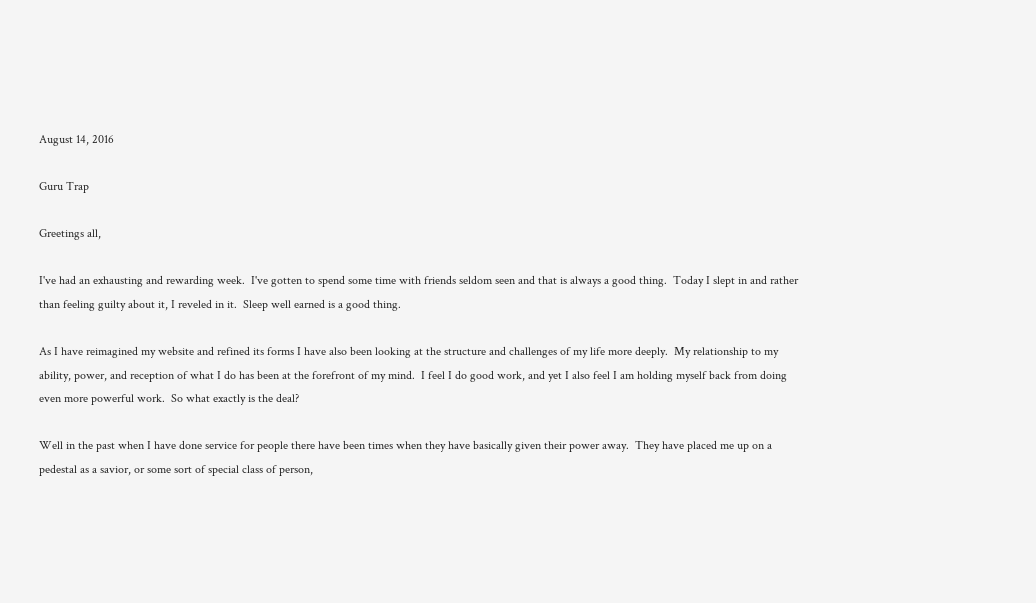August 14, 2016

Guru Trap

Greetings all,

I've had an exhausting and rewarding week.  I've gotten to spend some time with friends seldom seen and that is always a good thing.  Today I slept in and rather than feeling guilty about it, I reveled in it.  Sleep well earned is a good thing.

As I have reimagined my website and refined its forms I have also been looking at the structure and challenges of my life more deeply.  My relationship to my ability, power, and reception of what I do has been at the forefront of my mind.  I feel I do good work, and yet I also feel I am holding myself back from doing even more powerful work.  So what exactly is the deal?

Well in the past when I have done service for people there have been times when they have basically given their power away.  They have placed me up on a pedestal as a savior, or some sort of special class of person,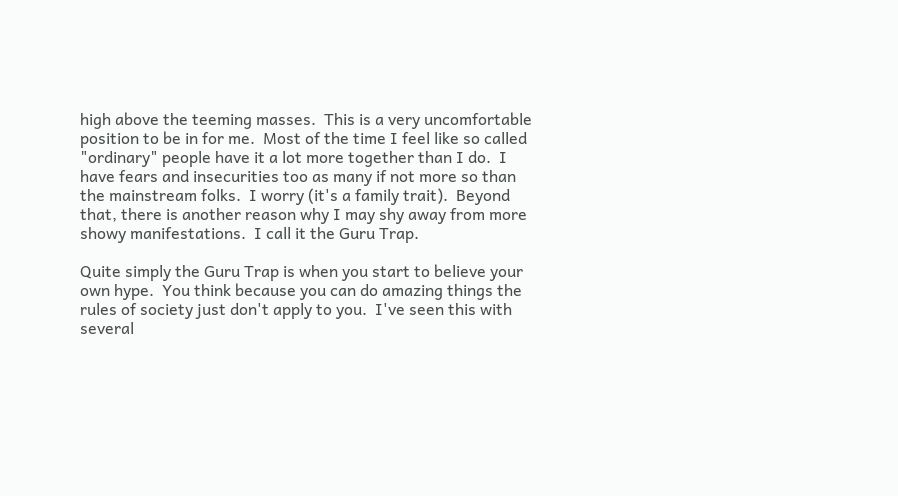high above the teeming masses.  This is a very uncomfortable position to be in for me.  Most of the time I feel like so called "ordinary" people have it a lot more together than I do.  I have fears and insecurities too as many if not more so than the mainstream folks.  I worry (it's a family trait).  Beyond that, there is another reason why I may shy away from more showy manifestations.  I call it the Guru Trap.

Quite simply the Guru Trap is when you start to believe your own hype.  You think because you can do amazing things the rules of society just don't apply to you.  I've seen this with several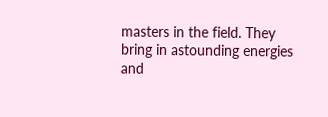masters in the field. They bring in astounding energies and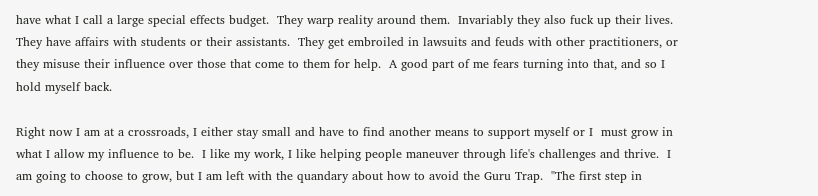have what I call a large special effects budget.  They warp reality around them.  Invariably they also fuck up their lives.  They have affairs with students or their assistants.  They get embroiled in lawsuits and feuds with other practitioners, or they misuse their influence over those that come to them for help.  A good part of me fears turning into that, and so I hold myself back.

Right now I am at a crossroads, I either stay small and have to find another means to support myself or I  must grow in what I allow my influence to be.  I like my work, I like helping people maneuver through life's challenges and thrive.  I am going to choose to grow, but I am left with the quandary about how to avoid the Guru Trap.  "The first step in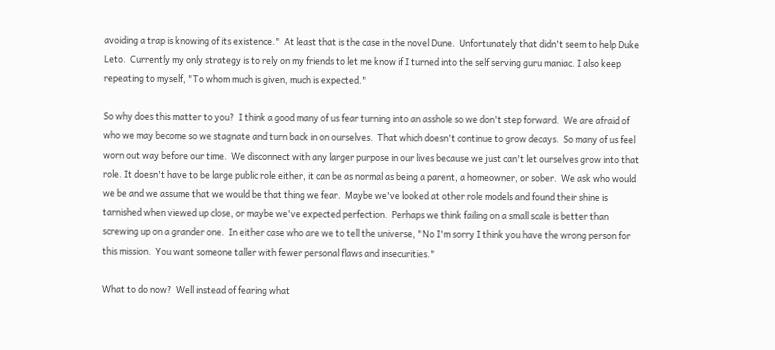avoiding a trap is knowing of its existence."  At least that is the case in the novel Dune.  Unfortunately that didn't seem to help Duke Leto.  Currently my only strategy is to rely on my friends to let me know if I turned into the self serving guru maniac. I also keep repeating to myself, "To whom much is given, much is expected."

So why does this matter to you?  I think a good many of us fear turning into an asshole so we don't step forward.  We are afraid of who we may become so we stagnate and turn back in on ourselves.  That which doesn't continue to grow decays.  So many of us feel worn out way before our time.  We disconnect with any larger purpose in our lives because we just can't let ourselves grow into that role. It doesn't have to be large public role either, it can be as normal as being a parent, a homeowner, or sober.  We ask who would we be and we assume that we would be that thing we fear.  Maybe we've looked at other role models and found their shine is tarnished when viewed up close, or maybe we've expected perfection.  Perhaps we think failing on a small scale is better than screwing up on a grander one.  In either case who are we to tell the universe, "No I'm sorry I think you have the wrong person for this mission.  You want someone taller with fewer personal flaws and insecurities."

What to do now?  Well instead of fearing what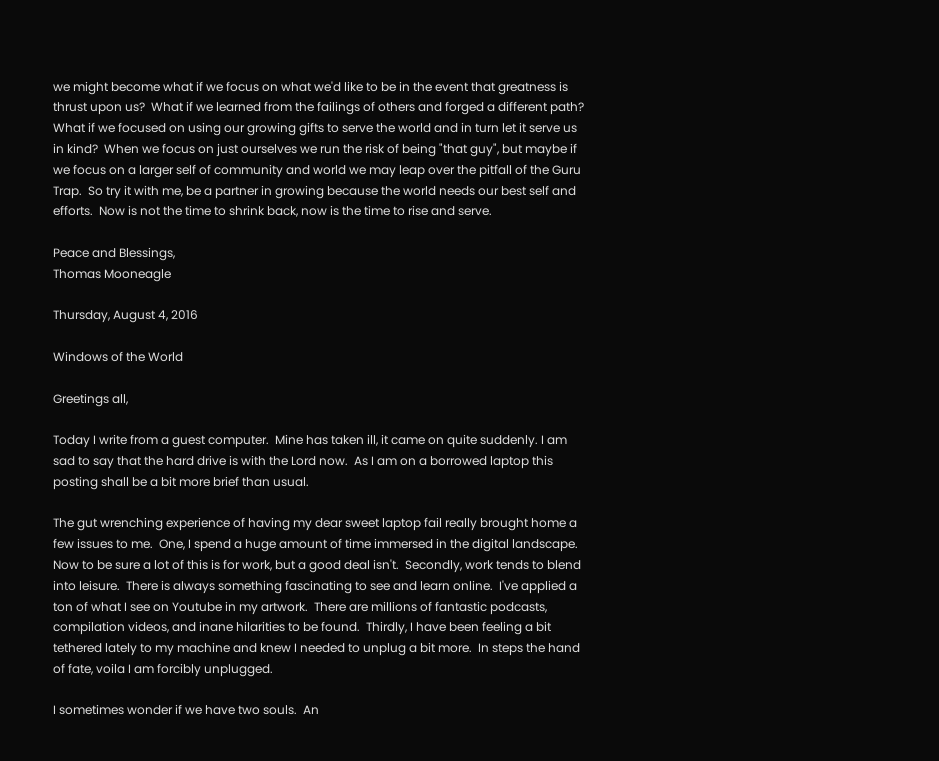we might become what if we focus on what we'd like to be in the event that greatness is thrust upon us?  What if we learned from the failings of others and forged a different path?  What if we focused on using our growing gifts to serve the world and in turn let it serve us in kind?  When we focus on just ourselves we run the risk of being "that guy", but maybe if we focus on a larger self of community and world we may leap over the pitfall of the Guru Trap.  So try it with me, be a partner in growing because the world needs our best self and efforts.  Now is not the time to shrink back, now is the time to rise and serve.

Peace and Blessings,
Thomas Mooneagle

Thursday, August 4, 2016

Windows of the World

Greetings all,

Today I write from a guest computer.  Mine has taken ill, it came on quite suddenly. I am sad to say that the hard drive is with the Lord now.  As I am on a borrowed laptop this posting shall be a bit more brief than usual.

The gut wrenching experience of having my dear sweet laptop fail really brought home a few issues to me.  One, I spend a huge amount of time immersed in the digital landscape.  Now to be sure a lot of this is for work, but a good deal isn't.  Secondly, work tends to blend into leisure.  There is always something fascinating to see and learn online.  I've applied a ton of what I see on Youtube in my artwork.  There are millions of fantastic podcasts, compilation videos, and inane hilarities to be found.  Thirdly, I have been feeling a bit tethered lately to my machine and knew I needed to unplug a bit more.  In steps the hand of fate, voila I am forcibly unplugged.

I sometimes wonder if we have two souls.  An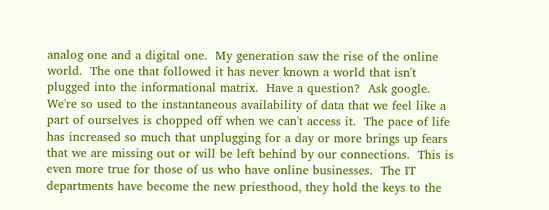analog one and a digital one.  My generation saw the rise of the online world.  The one that followed it has never known a world that isn't plugged into the informational matrix.  Have a question?  Ask google.  We're so used to the instantaneous availability of data that we feel like a part of ourselves is chopped off when we can't access it.  The pace of life has increased so much that unplugging for a day or more brings up fears that we are missing out or will be left behind by our connections.  This is even more true for those of us who have online businesses.  The IT departments have become the new priesthood, they hold the keys to the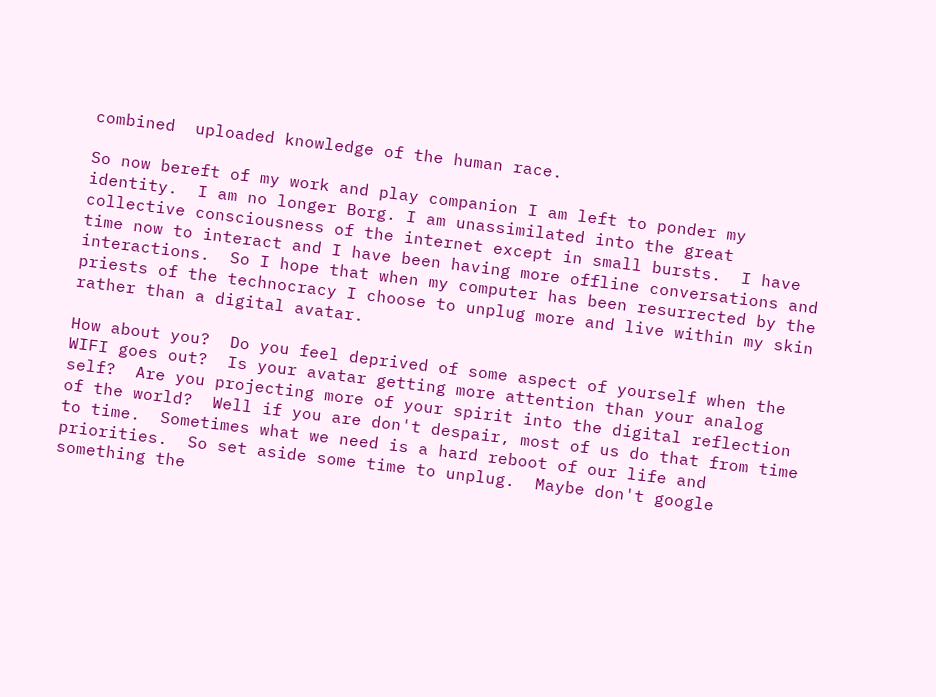combined  uploaded knowledge of the human race.

So now bereft of my work and play companion I am left to ponder my identity.  I am no longer Borg. I am unassimilated into the great collective consciousness of the internet except in small bursts.  I have time now to interact and I have been having more offline conversations and interactions.  So I hope that when my computer has been resurrected by the priests of the technocracy I choose to unplug more and live within my skin rather than a digital avatar.

How about you?  Do you feel deprived of some aspect of yourself when the WIFI goes out?  Is your avatar getting more attention than your analog self?  Are you projecting more of your spirit into the digital reflection of the world?  Well if you are don't despair, most of us do that from time to time.  Sometimes what we need is a hard reboot of our life and priorities.  So set aside some time to unplug.  Maybe don't google something the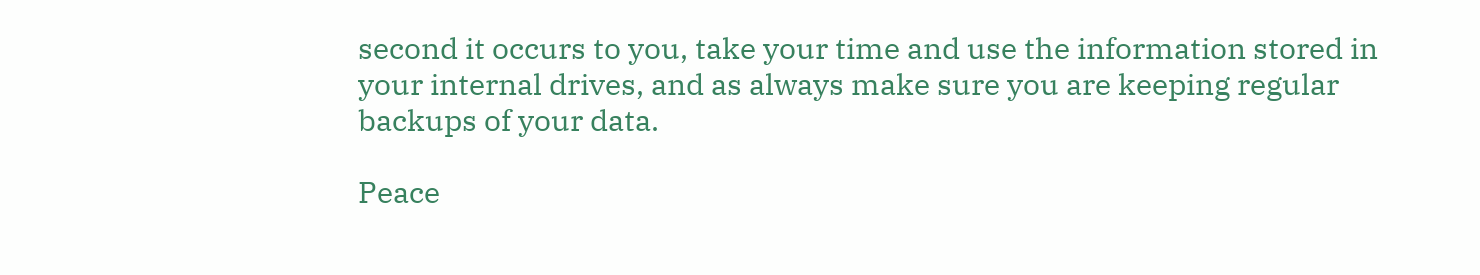second it occurs to you, take your time and use the information stored in your internal drives, and as always make sure you are keeping regular backups of your data.

Peace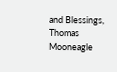and Blessings,
Thomas Mooneagle